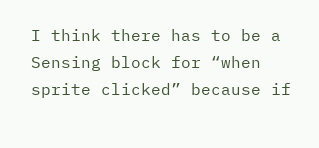I think there has to be a Sensing block for “when sprite clicked” because if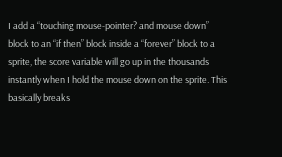I add a “touching mouse-pointer? and mouse down” block to an “if then” block inside a “forever” block to a sprite, the score variable will go up in the thousands instantly when I hold the mouse down on the sprite. This basically breaks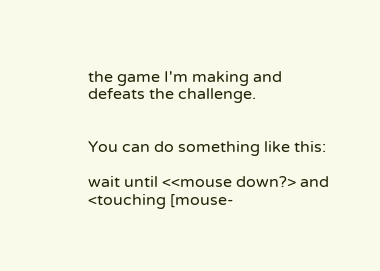the game I'm making and defeats the challenge.


You can do something like this:

wait until <<mouse down?> and <touching [mouse-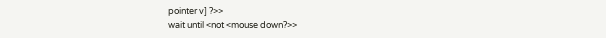pointer v] ?>>
wait until <not <mouse down?>>